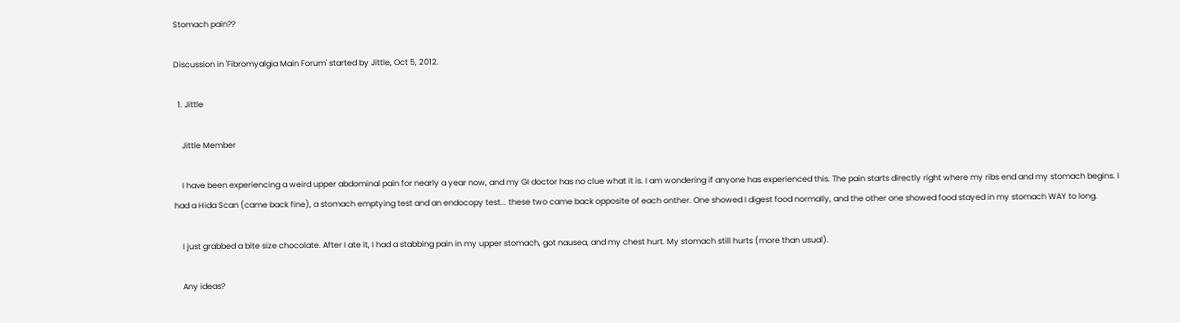Stomach pain??

Discussion in 'Fibromyalgia Main Forum' started by Jittle, Oct 5, 2012.

  1. Jittle

    Jittle Member

    I have been experiencing a weird upper abdominal pain for nearly a year now, and my GI doctor has no clue what it is. I am wondering if anyone has experienced this. The pain starts directly right where my ribs end and my stomach begins. I had a Hida Scan (came back fine), a stomach emptying test and an endocopy test... these two came back opposite of each onther. One showed I digest food normally, and the other one showed food stayed in my stomach WAY to long.

    I just grabbed a bite size chocolate. After I ate it, I had a stabbing pain in my upper stomach, got nausea, and my chest hurt. My stomach still hurts (more than usual).

    Any ideas?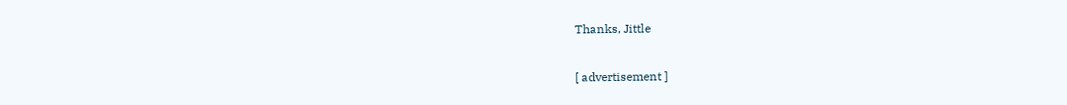Thanks, Jittle

[ advertisement ]